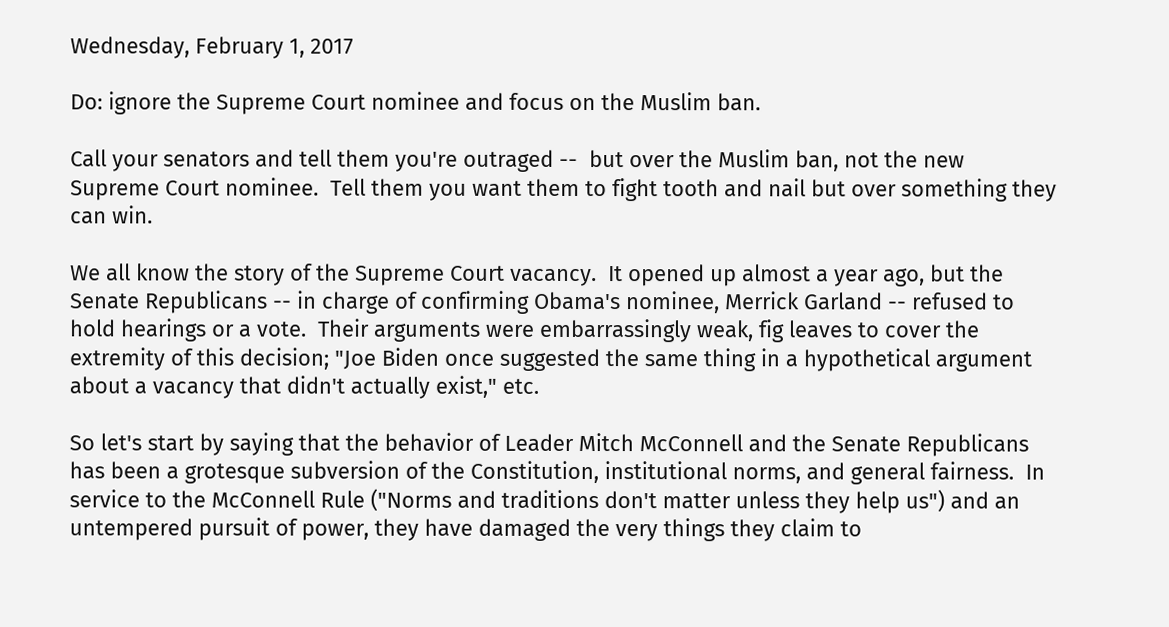Wednesday, February 1, 2017

Do: ignore the Supreme Court nominee and focus on the Muslim ban.

Call your senators and tell them you're outraged --  but over the Muslim ban, not the new Supreme Court nominee.  Tell them you want them to fight tooth and nail but over something they can win.

We all know the story of the Supreme Court vacancy.  It opened up almost a year ago, but the Senate Republicans -- in charge of confirming Obama's nominee, Merrick Garland -- refused to hold hearings or a vote.  Their arguments were embarrassingly weak, fig leaves to cover the extremity of this decision; "Joe Biden once suggested the same thing in a hypothetical argument about a vacancy that didn't actually exist," etc.

So let's start by saying that the behavior of Leader Mitch McConnell and the Senate Republicans has been a grotesque subversion of the Constitution, institutional norms, and general fairness.  In service to the McConnell Rule ("Norms and traditions don't matter unless they help us") and an untempered pursuit of power, they have damaged the very things they claim to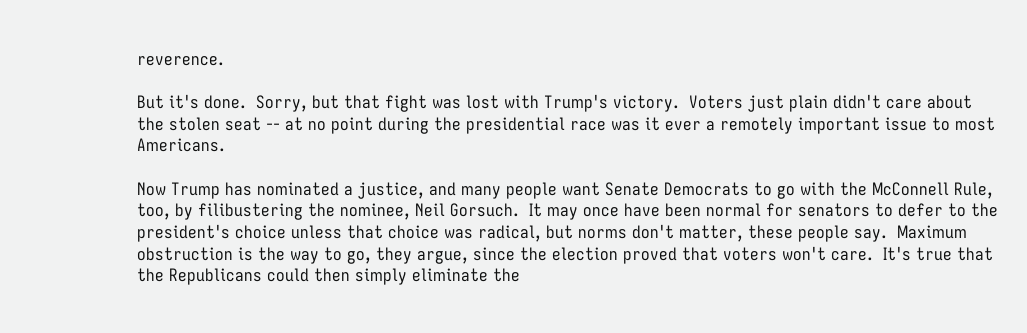reverence.

But it's done.  Sorry, but that fight was lost with Trump's victory.  Voters just plain didn't care about the stolen seat -- at no point during the presidential race was it ever a remotely important issue to most Americans.

Now Trump has nominated a justice, and many people want Senate Democrats to go with the McConnell Rule, too, by filibustering the nominee, Neil Gorsuch.  It may once have been normal for senators to defer to the president's choice unless that choice was radical, but norms don't matter, these people say.  Maximum obstruction is the way to go, they argue, since the election proved that voters won't care.  It's true that the Republicans could then simply eliminate the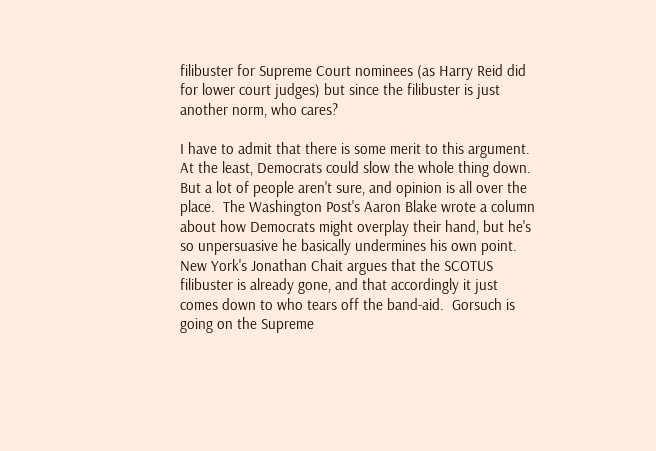filibuster for Supreme Court nominees (as Harry Reid did for lower court judges) but since the filibuster is just another norm, who cares?

I have to admit that there is some merit to this argument.  At the least, Democrats could slow the whole thing down.  But a lot of people aren't sure, and opinion is all over the place.  The Washington Post's Aaron Blake wrote a column about how Democrats might overplay their hand, but he's so unpersuasive he basically undermines his own point.  New York's Jonathan Chait argues that the SCOTUS filibuster is already gone, and that accordingly it just comes down to who tears off the band-aid.  Gorsuch is going on the Supreme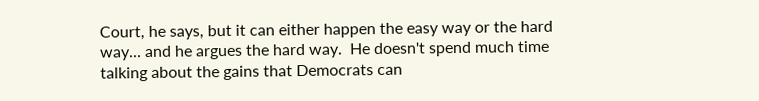Court, he says, but it can either happen the easy way or the hard way... and he argues the hard way.  He doesn't spend much time talking about the gains that Democrats can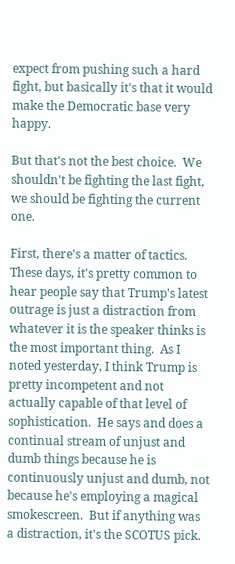expect from pushing such a hard fight, but basically it's that it would make the Democratic base very happy.

But that's not the best choice.  We shouldn't be fighting the last fight, we should be fighting the current one.

First, there's a matter of tactics.  These days, it's pretty common to hear people say that Trump's latest outrage is just a distraction from whatever it is the speaker thinks is the most important thing.  As I noted yesterday, I think Trump is pretty incompetent and not actually capable of that level of sophistication.  He says and does a continual stream of unjust and dumb things because he is continuously unjust and dumb, not because he's employing a magical smokescreen.  But if anything was a distraction, it's the SCOTUS pick.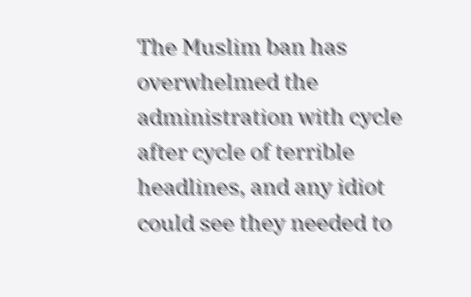The Muslim ban has overwhelmed the administration with cycle after cycle of terrible headlines, and any idiot could see they needed to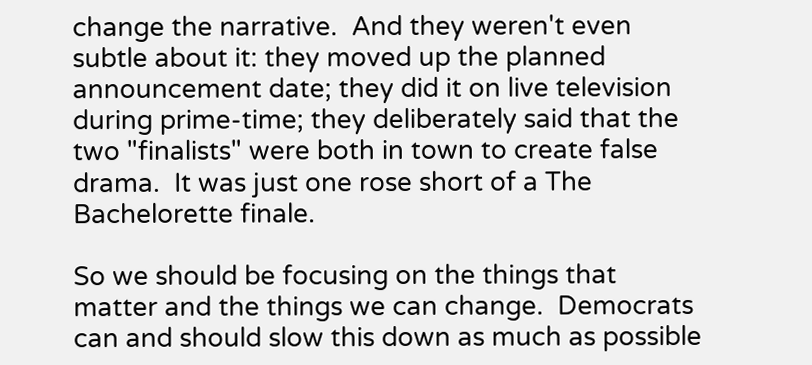change the narrative.  And they weren't even subtle about it: they moved up the planned announcement date; they did it on live television during prime-time; they deliberately said that the two "finalists" were both in town to create false drama.  It was just one rose short of a The Bachelorette finale.

So we should be focusing on the things that matter and the things we can change.  Democrats can and should slow this down as much as possible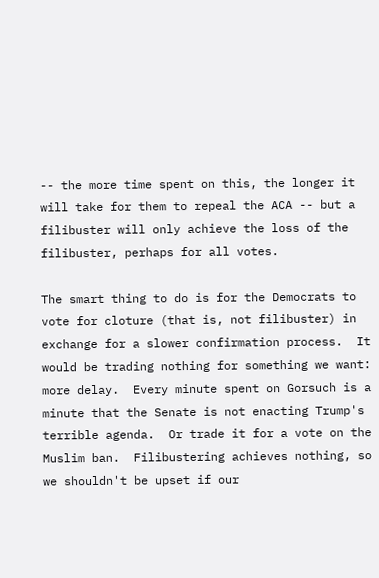-- the more time spent on this, the longer it will take for them to repeal the ACA -- but a filibuster will only achieve the loss of the filibuster, perhaps for all votes.

The smart thing to do is for the Democrats to vote for cloture (that is, not filibuster) in exchange for a slower confirmation process.  It would be trading nothing for something we want: more delay.  Every minute spent on Gorsuch is a minute that the Senate is not enacting Trump's terrible agenda.  Or trade it for a vote on the Muslim ban.  Filibustering achieves nothing, so we shouldn't be upset if our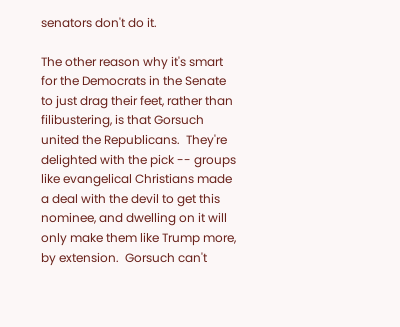senators don't do it.

The other reason why it's smart for the Democrats in the Senate to just drag their feet, rather than filibustering, is that Gorsuch united the Republicans.  They're delighted with the pick -- groups like evangelical Christians made a deal with the devil to get this nominee, and dwelling on it will only make them like Trump more, by extension.  Gorsuch can't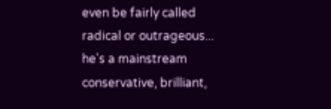even be fairly called radical or outrageous... he's a mainstream conservative, brilliant,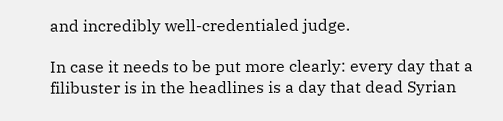and incredibly well-credentialed judge.

In case it needs to be put more clearly: every day that a filibuster is in the headlines is a day that dead Syrian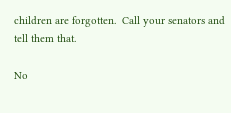children are forgotten.  Call your senators and tell them that.

No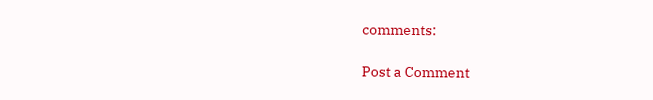comments:

Post a Comment